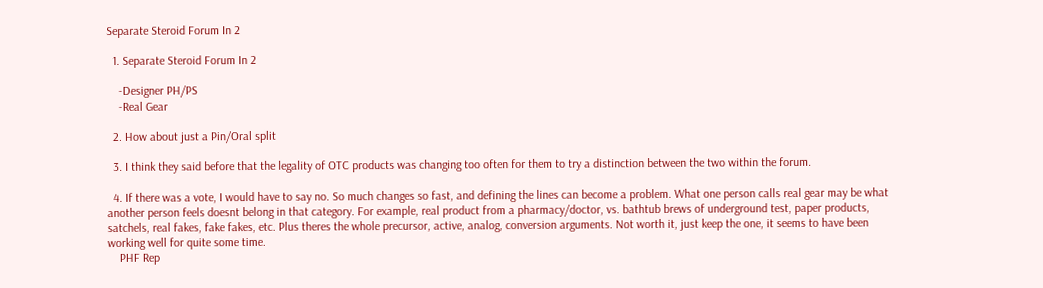Separate Steroid Forum In 2

  1. Separate Steroid Forum In 2

    -Designer PH/PS
    -Real Gear

  2. How about just a Pin/Oral split

  3. I think they said before that the legality of OTC products was changing too often for them to try a distinction between the two within the forum.

  4. If there was a vote, I would have to say no. So much changes so fast, and defining the lines can become a problem. What one person calls real gear may be what another person feels doesnt belong in that category. For example, real product from a pharmacy/doctor, vs. bathtub brews of underground test, paper products, satchels, real fakes, fake fakes, etc. Plus theres the whole precursor, active, analog, conversion arguments. Not worth it, just keep the one, it seems to have been working well for quite some time.
    PHF Rep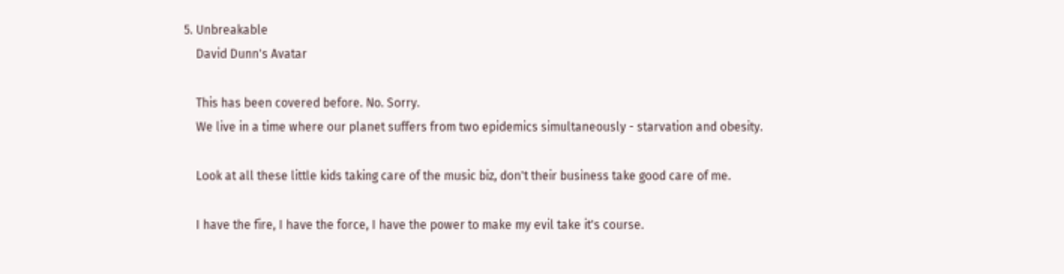5. Unbreakable
    David Dunn's Avatar

    This has been covered before. No. Sorry.
    We live in a time where our planet suffers from two epidemics simultaneously - starvation and obesity.

    Look at all these little kids taking care of the music biz, don't their business take good care of me.

    I have the fire, I have the force, I have the power to make my evil take it's course.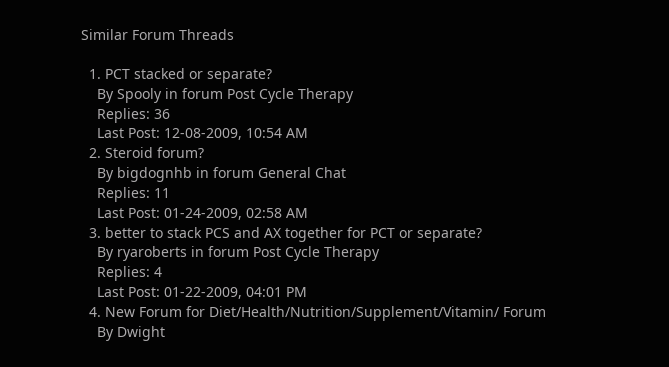Similar Forum Threads

  1. PCT stacked or separate?
    By Spooly in forum Post Cycle Therapy
    Replies: 36
    Last Post: 12-08-2009, 10:54 AM
  2. Steroid forum?
    By bigdognhb in forum General Chat
    Replies: 11
    Last Post: 01-24-2009, 02:58 AM
  3. better to stack PCS and AX together for PCT or separate?
    By ryaroberts in forum Post Cycle Therapy
    Replies: 4
    Last Post: 01-22-2009, 04:01 PM
  4. New Forum for Diet/Health/Nutrition/Supplement/Vitamin/ Forum
    By Dwight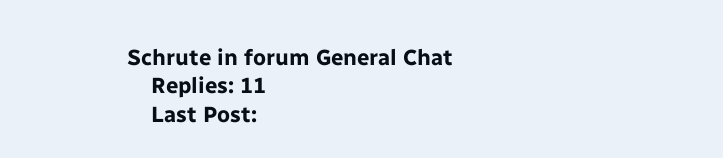Schrute in forum General Chat
    Replies: 11
    Last Post: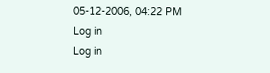05-12-2006, 04:22 PM
Log in
Log in